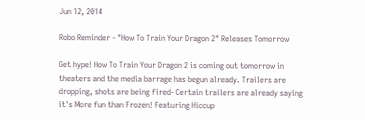Jun 12, 2014

Robo Reminder - "How To Train Your Dragon 2" Releases Tomorrow

Get hype! How To Train Your Dragon 2 is coming out tomorrow in theaters and the media barrage has begun already. Trailers are dropping, shots are being fired- Certain trailers are already saying it's More fun than Frozen! Featuring Hiccup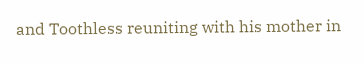and Toothless reuniting with his mother in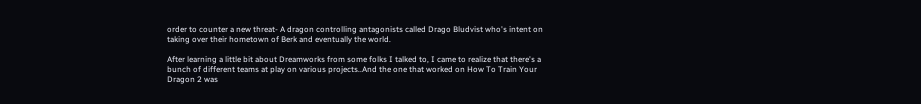order to counter a new threat- A dragon controlling antagonists called Drago Bludvist who's intent on taking over their hometown of Berk and eventually the world.

After learning a little bit about Dreamworks from some folks I talked to, I came to realize that there's a bunch of different teams at play on various projects..And the one that worked on How To Train Your Dragon 2 was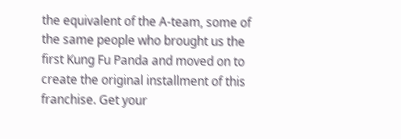the equivalent of the A-team, some of the same people who brought us the first Kung Fu Panda and moved on to create the original installment of this franchise. Get your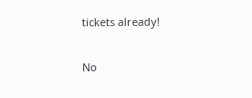tickets already!

No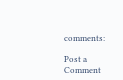comments:

Post a Comment